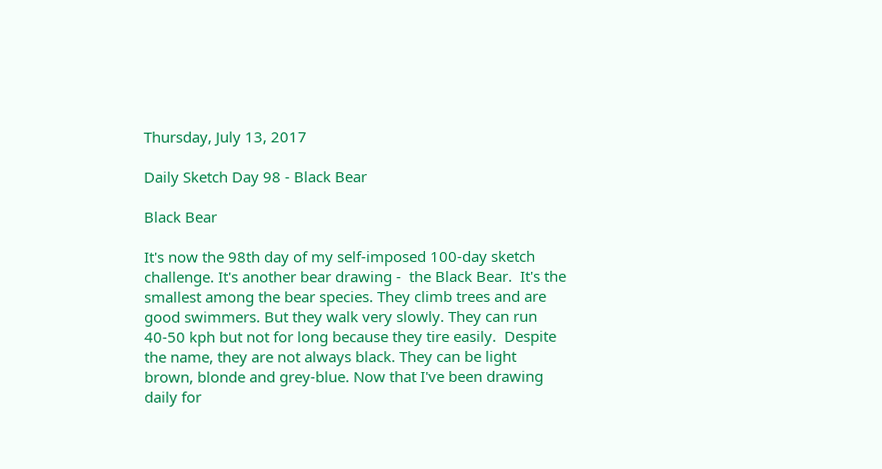Thursday, July 13, 2017

Daily Sketch Day 98 - Black Bear

Black Bear

It's now the 98th day of my self-imposed 100-day sketch challenge. It's another bear drawing -  the Black Bear.  It's the smallest among the bear species. They climb trees and are good swimmers. But they walk very slowly. They can run 40-50 kph but not for long because they tire easily.  Despite the name, they are not always black. They can be light brown, blonde and grey-blue. Now that I've been drawing daily for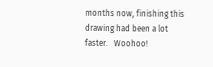months now, finishing this drawing had been a lot faster.   Woohoo!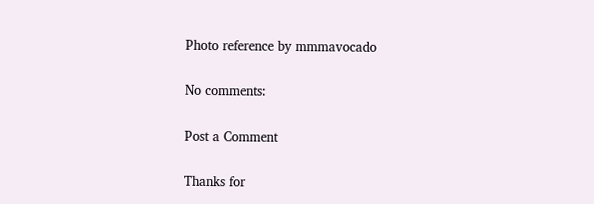Photo reference by mmmavocado

No comments:

Post a Comment

Thanks for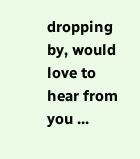dropping by, would love to hear from you ...